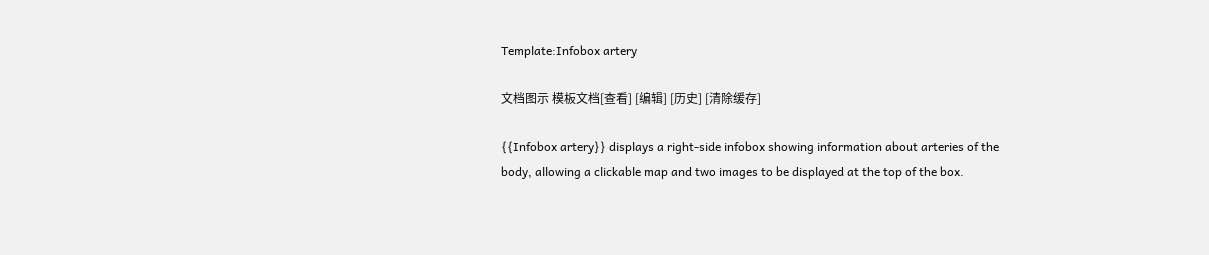Template:Infobox artery

文档图示 模板文档[查看] [编辑] [历史] [清除缓存]

{{Infobox artery}} displays a right-side infobox showing information about arteries of the body, allowing a clickable map and two images to be displayed at the top of the box.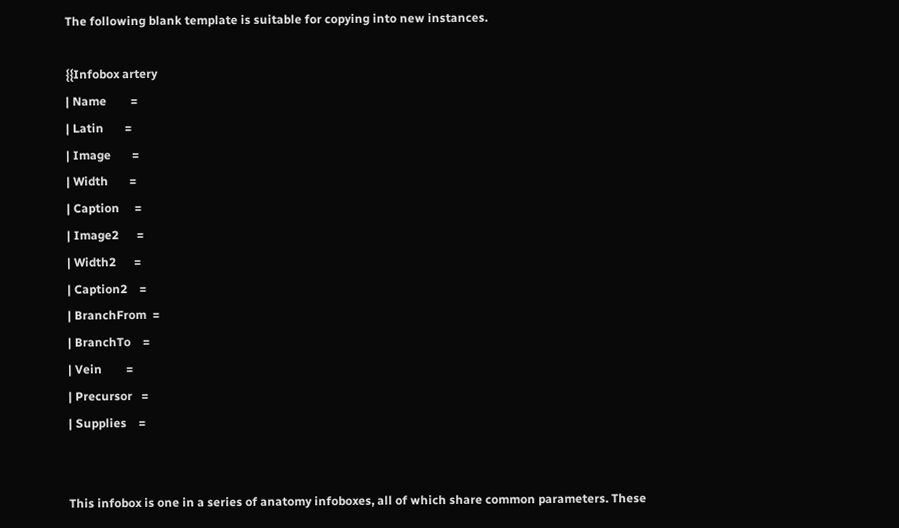The following blank template is suitable for copying into new instances.

{{Infobox artery
| Name        =
| Latin       =
| Image       =
| Width       =
| Caption     =
| Image2      =
| Width2      =
| Caption2    =
| BranchFrom  =
| BranchTo    =
| Vein        =
| Precursor   =
| Supplies    =


This infobox is one in a series of anatomy infoboxes, all of which share common parameters. These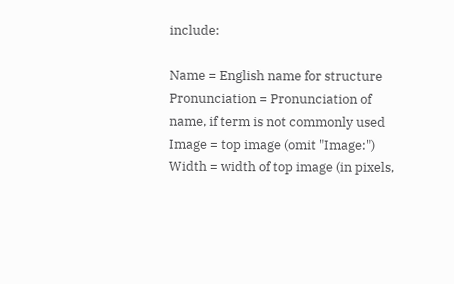include:

Name = English name for structure
Pronunciation = Pronunciation of name, if term is not commonly used
Image = top image (omit "Image:")
Width = width of top image (in pixels,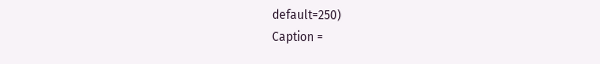default=250)
Caption =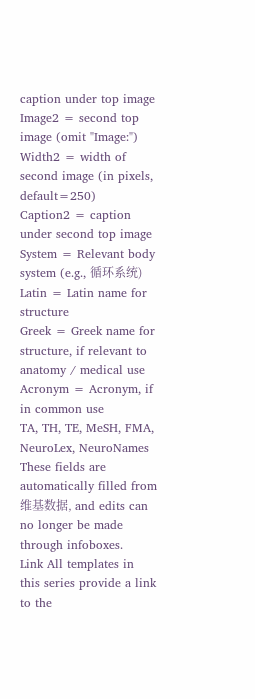caption under top image
Image2 = second top image (omit "Image:")
Width2 = width of second image (in pixels, default=250)
Caption2 = caption under second top image
System = Relevant body system (e.g., 循环系统)
Latin = Latin name for structure
Greek = Greek name for structure, if relevant to anatomy / medical use
Acronym = Acronym, if in common use
TA, TH, TE, MeSH, FMA, NeuroLex, NeuroNames These fields are automatically filled from 维基数据, and edits can no longer be made through infoboxes.
Link All templates in this series provide a link to the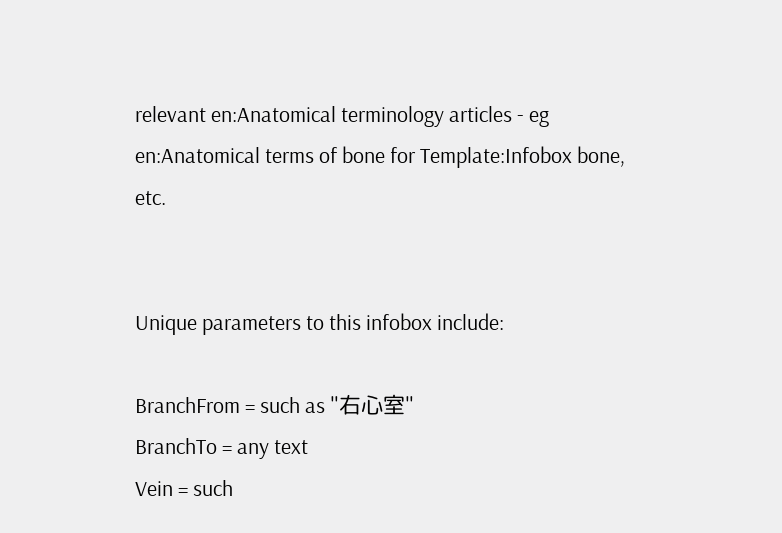relevant en:Anatomical terminology articles - eg en:Anatomical terms of bone for Template:Infobox bone, etc.


Unique parameters to this infobox include:

BranchFrom = such as "右心室"
BranchTo = any text
Vein = such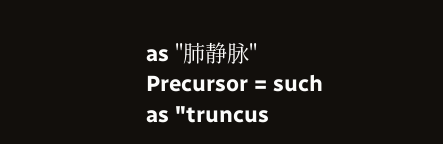as "肺静脉"
Precursor = such as "truncus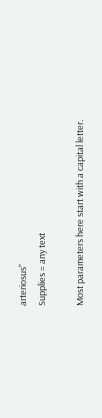arteriosus"
Supplies = any text

Most parameters here start with a capital letter.